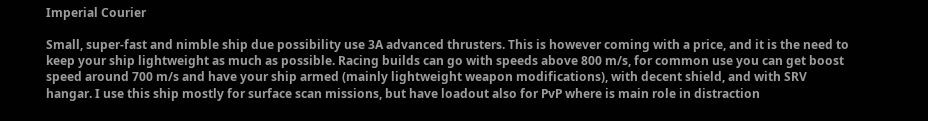Imperial Courier

Small, super-fast and nimble ship due possibility use 3A advanced thrusters. This is however coming with a price, and it is the need to keep your ship lightweight as much as possible. Racing builds can go with speeds above 800 m/s, for common use you can get boost speed around 700 m/s and have your ship armed (mainly lightweight weapon modifications), with decent shield, and with SRV hangar. I use this ship mostly for surface scan missions, but have loadout also for PvP where is main role in distraction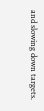and slowing down targets.